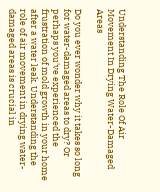Understanding The Role Of Air Movement In Drying Water-Damaged Areas

Do you ever wonder why it takes so long for water-damaged areas to dry? Or perhaps you've experienced the frustration of mold growth in your home after a water leak. Understanding the role of air movement in drying water-damaged areas is crucial in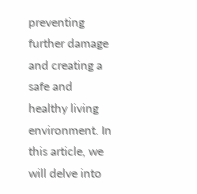preventing further damage and creating a safe and healthy living environment. In this article, we will delve into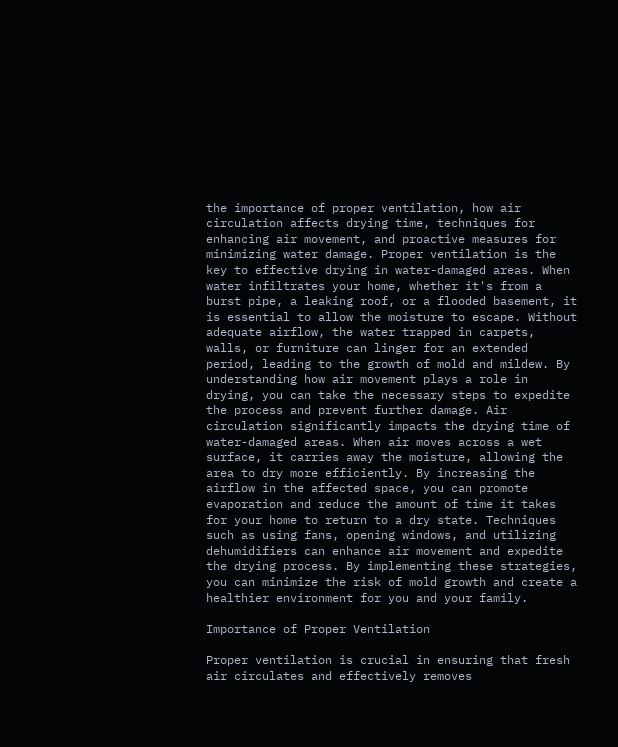the importance of proper ventilation, how air circulation affects drying time, techniques for enhancing air movement, and proactive measures for minimizing water damage. Proper ventilation is the key to effective drying in water-damaged areas. When water infiltrates your home, whether it's from a burst pipe, a leaking roof, or a flooded basement, it is essential to allow the moisture to escape. Without adequate airflow, the water trapped in carpets, walls, or furniture can linger for an extended period, leading to the growth of mold and mildew. By understanding how air movement plays a role in drying, you can take the necessary steps to expedite the process and prevent further damage. Air circulation significantly impacts the drying time of water-damaged areas. When air moves across a wet surface, it carries away the moisture, allowing the area to dry more efficiently. By increasing the airflow in the affected space, you can promote evaporation and reduce the amount of time it takes for your home to return to a dry state. Techniques such as using fans, opening windows, and utilizing dehumidifiers can enhance air movement and expedite the drying process. By implementing these strategies, you can minimize the risk of mold growth and create a healthier environment for you and your family.

Importance of Proper Ventilation

Proper ventilation is crucial in ensuring that fresh air circulates and effectively removes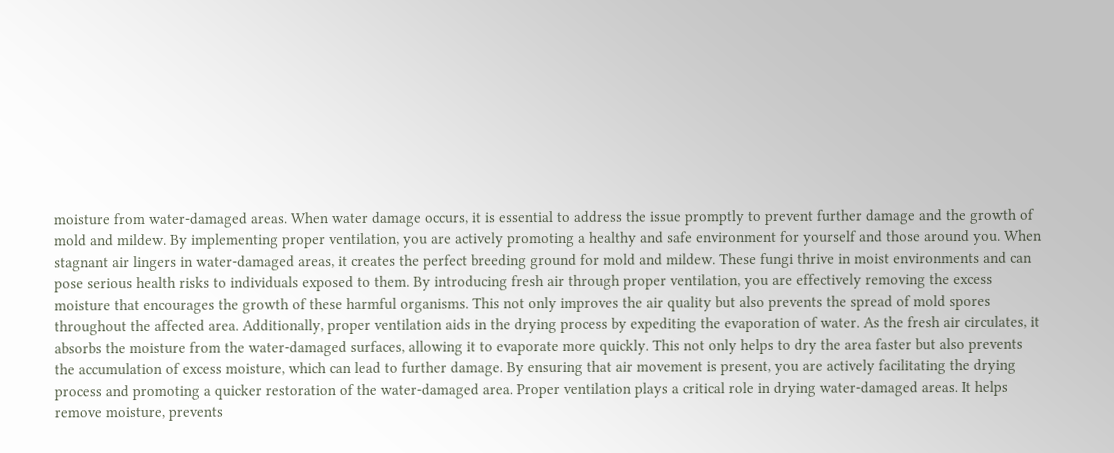moisture from water-damaged areas. When water damage occurs, it is essential to address the issue promptly to prevent further damage and the growth of mold and mildew. By implementing proper ventilation, you are actively promoting a healthy and safe environment for yourself and those around you. When stagnant air lingers in water-damaged areas, it creates the perfect breeding ground for mold and mildew. These fungi thrive in moist environments and can pose serious health risks to individuals exposed to them. By introducing fresh air through proper ventilation, you are effectively removing the excess moisture that encourages the growth of these harmful organisms. This not only improves the air quality but also prevents the spread of mold spores throughout the affected area. Additionally, proper ventilation aids in the drying process by expediting the evaporation of water. As the fresh air circulates, it absorbs the moisture from the water-damaged surfaces, allowing it to evaporate more quickly. This not only helps to dry the area faster but also prevents the accumulation of excess moisture, which can lead to further damage. By ensuring that air movement is present, you are actively facilitating the drying process and promoting a quicker restoration of the water-damaged area. Proper ventilation plays a critical role in drying water-damaged areas. It helps remove moisture, prevents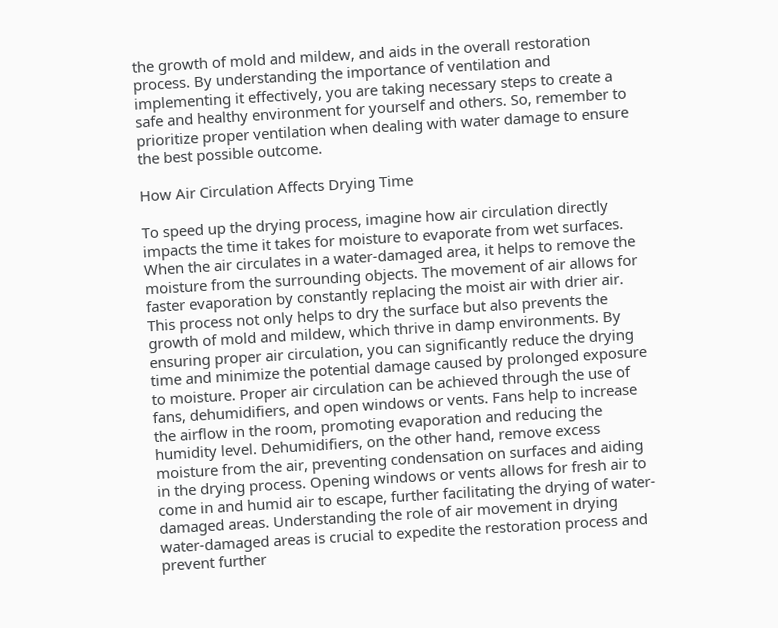the growth of mold and mildew, and aids in the overall restoration process. By understanding the importance of ventilation and implementing it effectively, you are taking necessary steps to create a safe and healthy environment for yourself and others. So, remember to prioritize proper ventilation when dealing with water damage to ensure the best possible outcome.

How Air Circulation Affects Drying Time

To speed up the drying process, imagine how air circulation directly impacts the time it takes for moisture to evaporate from wet surfaces. When the air circulates in a water-damaged area, it helps to remove the moisture from the surrounding objects. The movement of air allows for faster evaporation by constantly replacing the moist air with drier air. This process not only helps to dry the surface but also prevents the growth of mold and mildew, which thrive in damp environments. By ensuring proper air circulation, you can significantly reduce the drying time and minimize the potential damage caused by prolonged exposure to moisture. Proper air circulation can be achieved through the use of fans, dehumidifiers, and open windows or vents. Fans help to increase the airflow in the room, promoting evaporation and reducing the humidity level. Dehumidifiers, on the other hand, remove excess moisture from the air, preventing condensation on surfaces and aiding in the drying process. Opening windows or vents allows for fresh air to come in and humid air to escape, further facilitating the drying of water-damaged areas. Understanding the role of air movement in drying water-damaged areas is crucial to expedite the restoration process and prevent further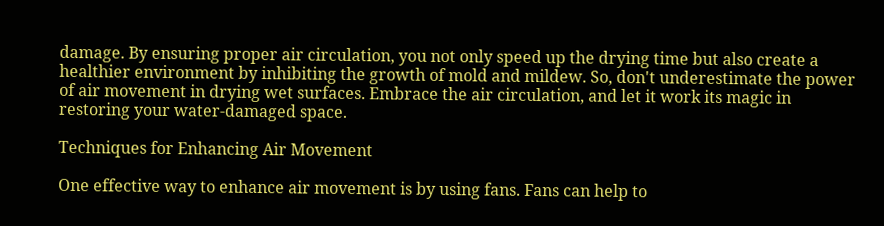damage. By ensuring proper air circulation, you not only speed up the drying time but also create a healthier environment by inhibiting the growth of mold and mildew. So, don't underestimate the power of air movement in drying wet surfaces. Embrace the air circulation, and let it work its magic in restoring your water-damaged space.

Techniques for Enhancing Air Movement

One effective way to enhance air movement is by using fans. Fans can help to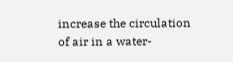increase the circulation of air in a water-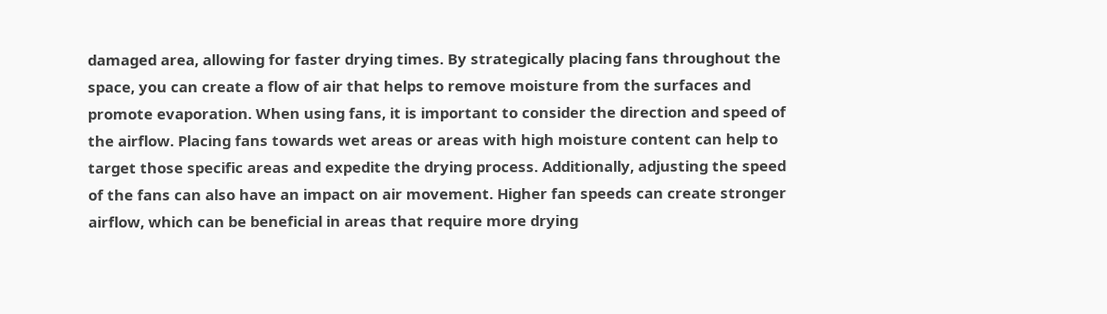damaged area, allowing for faster drying times. By strategically placing fans throughout the space, you can create a flow of air that helps to remove moisture from the surfaces and promote evaporation. When using fans, it is important to consider the direction and speed of the airflow. Placing fans towards wet areas or areas with high moisture content can help to target those specific areas and expedite the drying process. Additionally, adjusting the speed of the fans can also have an impact on air movement. Higher fan speeds can create stronger airflow, which can be beneficial in areas that require more drying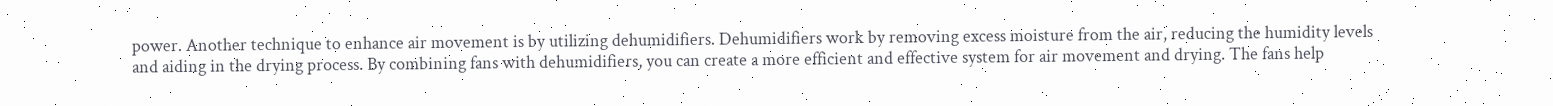power. Another technique to enhance air movement is by utilizing dehumidifiers. Dehumidifiers work by removing excess moisture from the air, reducing the humidity levels and aiding in the drying process. By combining fans with dehumidifiers, you can create a more efficient and effective system for air movement and drying. The fans help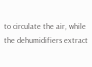to circulate the air, while the dehumidifiers extract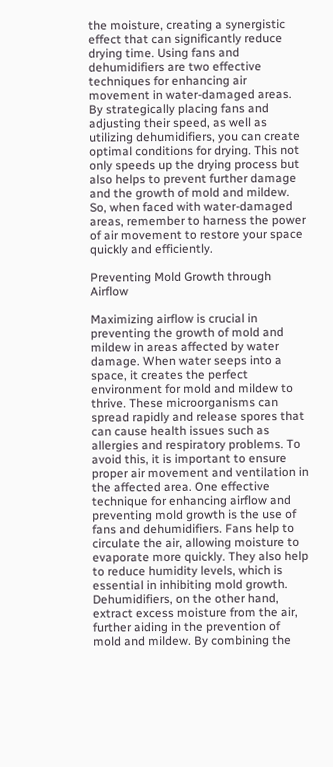the moisture, creating a synergistic effect that can significantly reduce drying time. Using fans and dehumidifiers are two effective techniques for enhancing air movement in water-damaged areas. By strategically placing fans and adjusting their speed, as well as utilizing dehumidifiers, you can create optimal conditions for drying. This not only speeds up the drying process but also helps to prevent further damage and the growth of mold and mildew. So, when faced with water-damaged areas, remember to harness the power of air movement to restore your space quickly and efficiently.

Preventing Mold Growth through Airflow

Maximizing airflow is crucial in preventing the growth of mold and mildew in areas affected by water damage. When water seeps into a space, it creates the perfect environment for mold and mildew to thrive. These microorganisms can spread rapidly and release spores that can cause health issues such as allergies and respiratory problems. To avoid this, it is important to ensure proper air movement and ventilation in the affected area. One effective technique for enhancing airflow and preventing mold growth is the use of fans and dehumidifiers. Fans help to circulate the air, allowing moisture to evaporate more quickly. They also help to reduce humidity levels, which is essential in inhibiting mold growth. Dehumidifiers, on the other hand, extract excess moisture from the air, further aiding in the prevention of mold and mildew. By combining the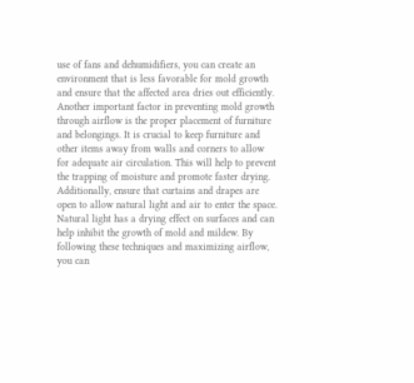use of fans and dehumidifiers, you can create an environment that is less favorable for mold growth and ensure that the affected area dries out efficiently. Another important factor in preventing mold growth through airflow is the proper placement of furniture and belongings. It is crucial to keep furniture and other items away from walls and corners to allow for adequate air circulation. This will help to prevent the trapping of moisture and promote faster drying. Additionally, ensure that curtains and drapes are open to allow natural light and air to enter the space. Natural light has a drying effect on surfaces and can help inhibit the growth of mold and mildew. By following these techniques and maximizing airflow, you can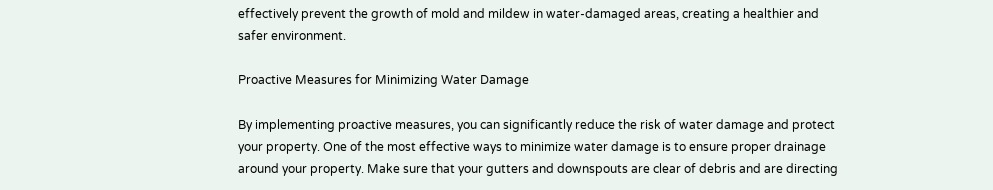effectively prevent the growth of mold and mildew in water-damaged areas, creating a healthier and safer environment.

Proactive Measures for Minimizing Water Damage

By implementing proactive measures, you can significantly reduce the risk of water damage and protect your property. One of the most effective ways to minimize water damage is to ensure proper drainage around your property. Make sure that your gutters and downspouts are clear of debris and are directing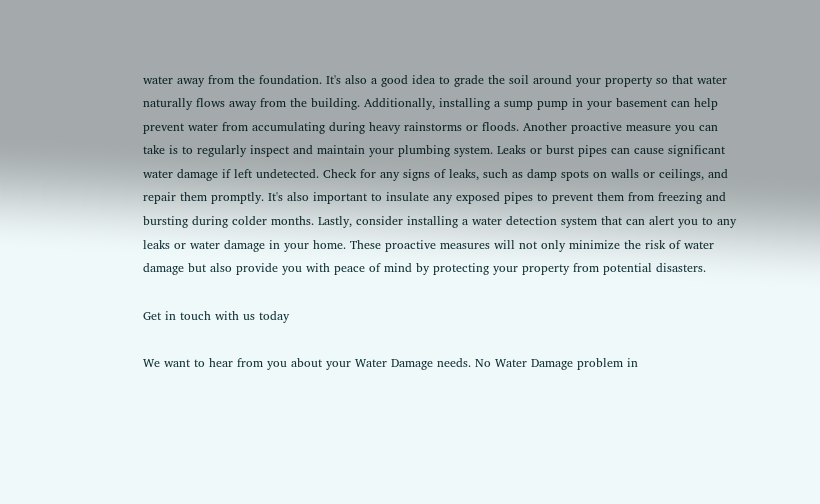water away from the foundation. It's also a good idea to grade the soil around your property so that water naturally flows away from the building. Additionally, installing a sump pump in your basement can help prevent water from accumulating during heavy rainstorms or floods. Another proactive measure you can take is to regularly inspect and maintain your plumbing system. Leaks or burst pipes can cause significant water damage if left undetected. Check for any signs of leaks, such as damp spots on walls or ceilings, and repair them promptly. It's also important to insulate any exposed pipes to prevent them from freezing and bursting during colder months. Lastly, consider installing a water detection system that can alert you to any leaks or water damage in your home. These proactive measures will not only minimize the risk of water damage but also provide you with peace of mind by protecting your property from potential disasters.

Get in touch with us today

We want to hear from you about your Water Damage needs. No Water Damage problem in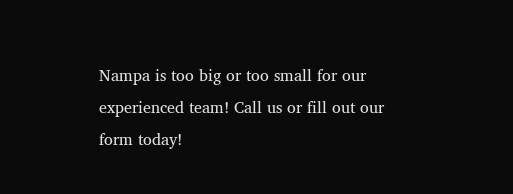Nampa is too big or too small for our experienced team! Call us or fill out our form today!